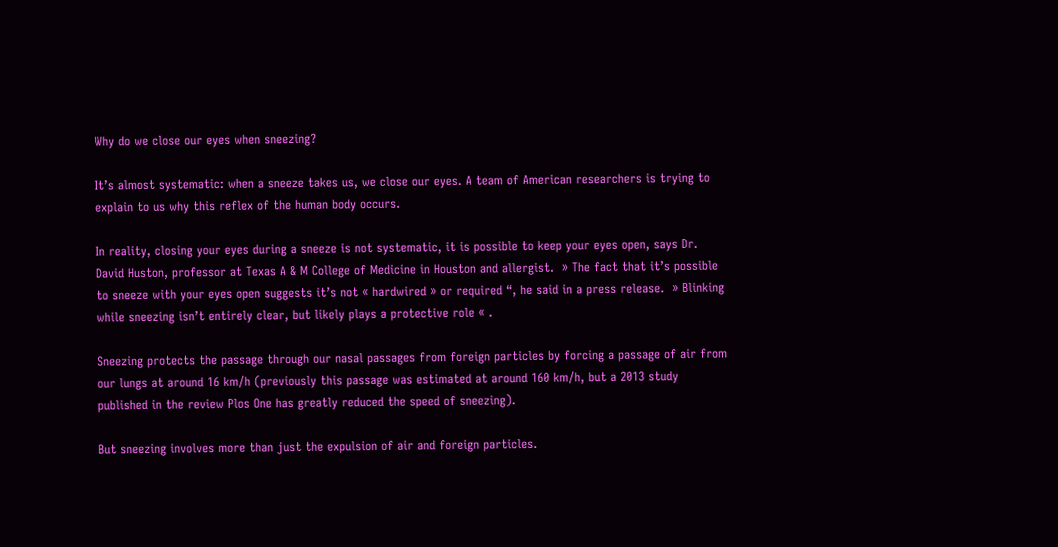Why do we close our eyes when sneezing?

It’s almost systematic: when a sneeze takes us, we close our eyes. A team of American researchers is trying to explain to us why this reflex of the human body occurs.

In reality, closing your eyes during a sneeze is not systematic, it is possible to keep your eyes open, says Dr. David Huston, professor at Texas A & M College of Medicine in Houston and allergist.  » The fact that it’s possible to sneeze with your eyes open suggests it’s not « hardwired » or required “, he said in a press release.  » Blinking while sneezing isn’t entirely clear, but likely plays a protective role « .

Sneezing protects the passage through our nasal passages from foreign particles by forcing a passage of air from our lungs at around 16 km/h (previously this passage was estimated at around 160 km/h, but a 2013 study published in the review Plos One has greatly reduced the speed of sneezing).

But sneezing involves more than just the expulsion of air and foreign particles.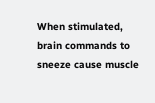When stimulated, brain commands to sneeze cause muscle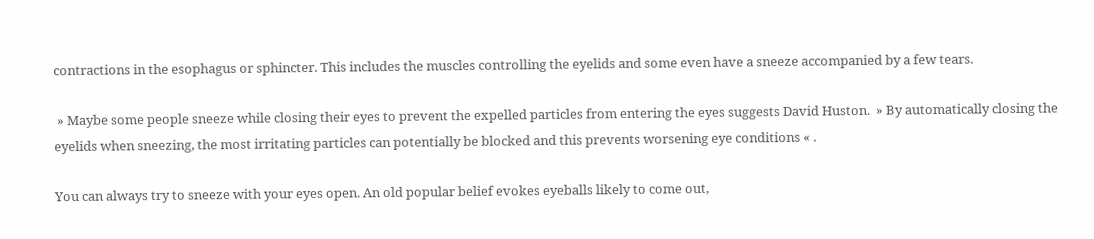contractions in the esophagus or sphincter. This includes the muscles controlling the eyelids and some even have a sneeze accompanied by a few tears.

 » Maybe some people sneeze while closing their eyes to prevent the expelled particles from entering the eyes suggests David Huston.  » By automatically closing the eyelids when sneezing, the most irritating particles can potentially be blocked and this prevents worsening eye conditions « .

You can always try to sneeze with your eyes open. An old popular belief evokes eyeballs likely to come out,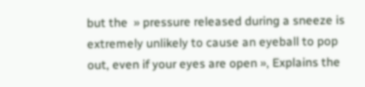but the  » pressure released during a sneeze is extremely unlikely to cause an eyeball to pop out, even if your eyes are open », Explains the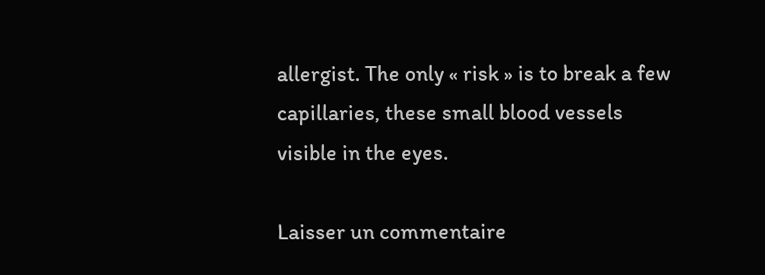allergist. The only « risk » is to break a few capillaries, these small blood vessels visible in the eyes.

Laisser un commentaire